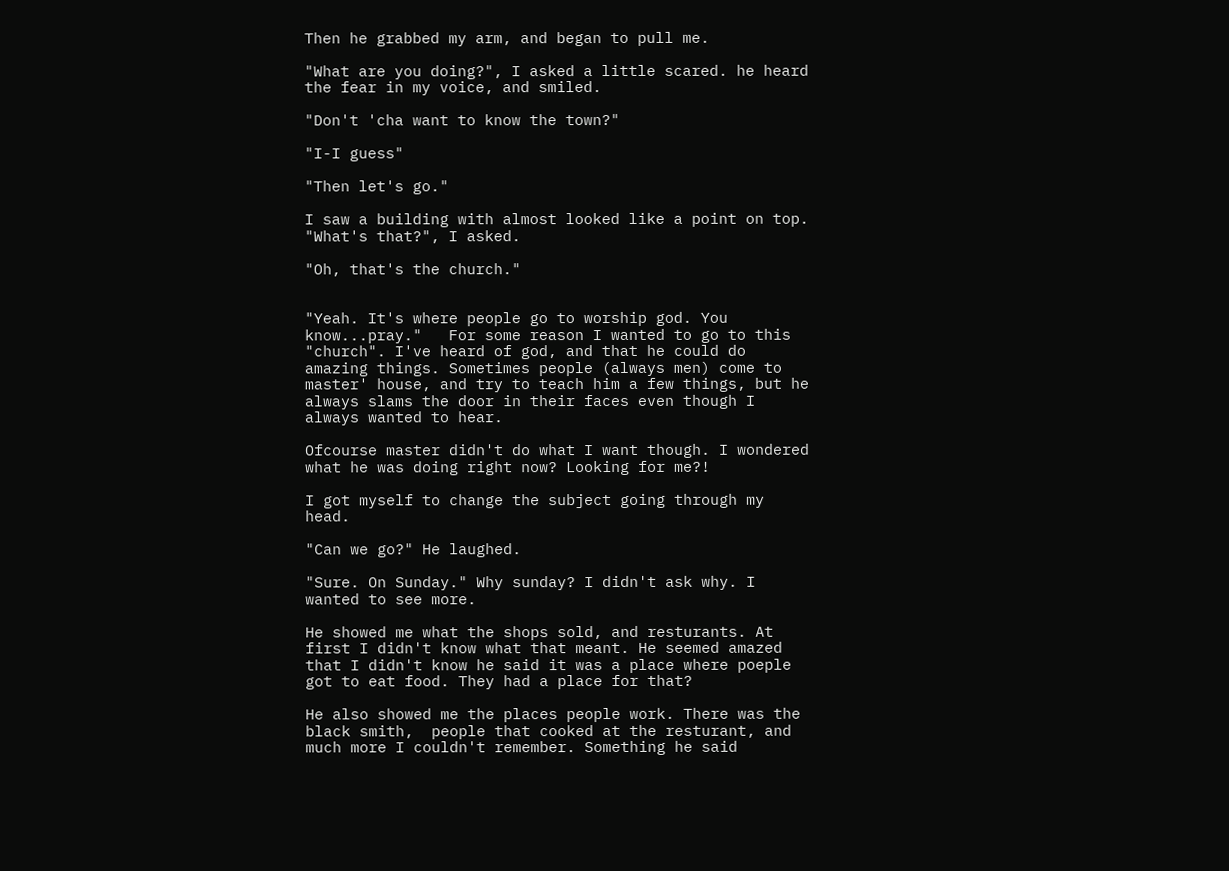Then he grabbed my arm, and began to pull me.

"What are you doing?", I asked a little scared. he heard the fear in my voice, and smiled.

"Don't 'cha want to know the town?"

"I-I guess"

"Then let's go."

I saw a building with almost looked like a point on top. "What's that?", I asked.

"Oh, that's the church."


"Yeah. It's where people go to worship god. You know...pray."   For some reason I wanted to go to this "church". I've heard of god, and that he could do amazing things. Sometimes people (always men) come to master' house, and try to teach him a few things, but he always slams the door in their faces even though I always wanted to hear.

Ofcourse master didn't do what I want though. I wondered what he was doing right now? Looking for me?!

I got myself to change the subject going through my head.

"Can we go?" He laughed.

"Sure. On Sunday." Why sunday? I didn't ask why. I wanted to see more.

He showed me what the shops sold, and resturants. At first I didn't know what that meant. He seemed amazed that I didn't know he said it was a place where poeple got to eat food. They had a place for that?

He also showed me the places people work. There was the black smith,  people that cooked at the resturant, and much more I couldn't remember. Something he said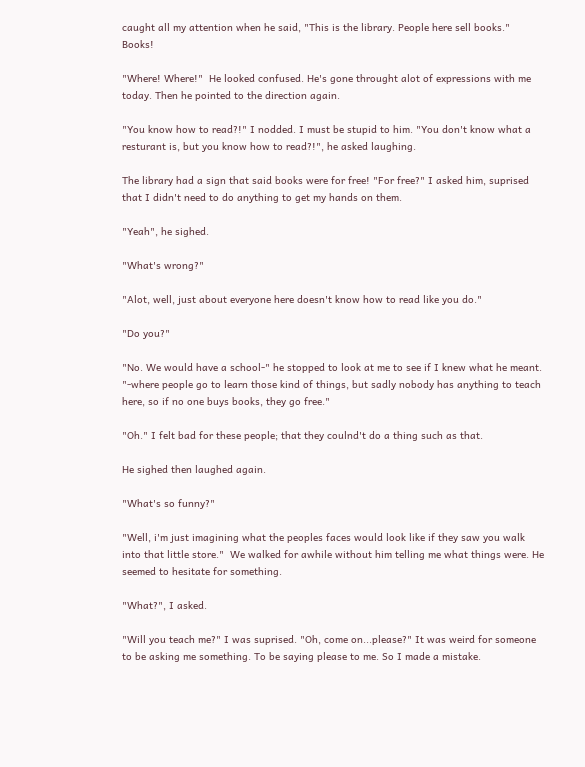caught all my attention when he said, "This is the library. People here sell books." Books!

"Where! Where!"  He looked confused. He's gone throught alot of expressions with me today. Then he pointed to the direction again.

"You know how to read?!" I nodded. I must be stupid to him. "You don't know what a resturant is, but you know how to read?!", he asked laughing.

The library had a sign that said books were for free! "For free?" I asked him, suprised that I didn't need to do anything to get my hands on them.

"Yeah", he sighed.

"What's wrong?"

"Alot, well, just about everyone here doesn't know how to read like you do."

"Do you?"

"No. We would have a school-" he stopped to look at me to see if I knew what he meant. "-where people go to learn those kind of things, but sadly nobody has anything to teach here, so if no one buys books, they go free."

"Oh." I felt bad for these people; that they coulnd't do a thing such as that.

He sighed then laughed again.

"What's so funny?"

"Well, i'm just imagining what the peoples faces would look like if they saw you walk into that little store."  We walked for awhile without him telling me what things were. He seemed to hesitate for something.

"What?", I asked.

"Will you teach me?" I was suprised. "Oh, come on...please?" It was weird for someone to be asking me something. To be saying please to me. So I made a mistake.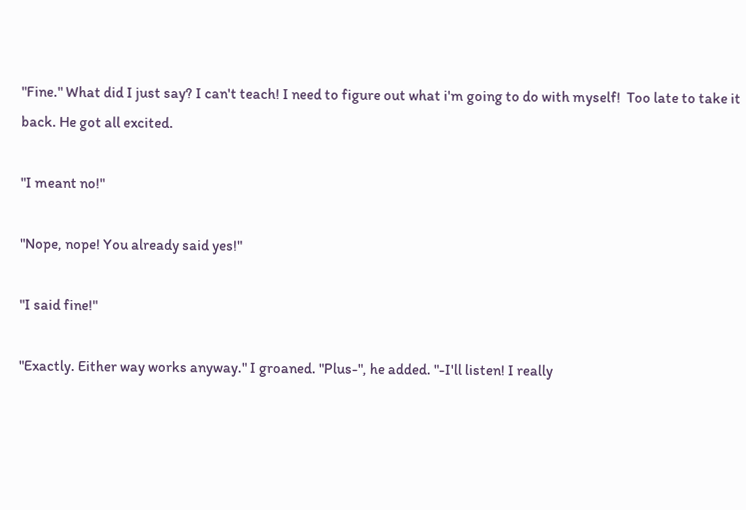"Fine." What did I just say? I can't teach! I need to figure out what i'm going to do with myself!  Too late to take it back. He got all excited.

"I meant no!"

"Nope, nope! You already said yes!"

"I said fine!"

"Exactly. Either way works anyway." I groaned. "Plus-", he added. "-I'll listen! I really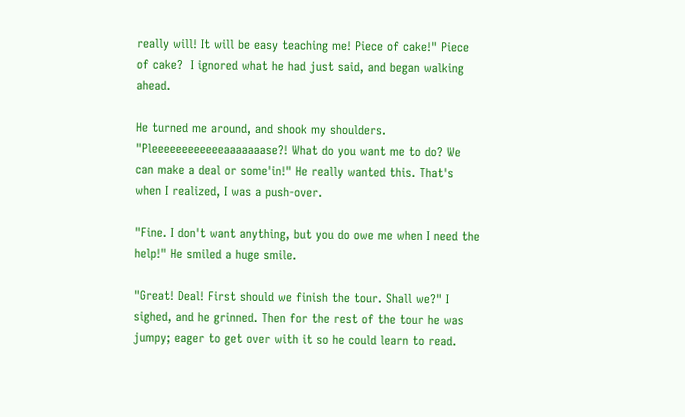really will! It will be easy teaching me! Piece of cake!" Piece of cake?  I ignored what he had just said, and began walking ahead.

He turned me around, and shook my shoulders. "Pleeeeeeeeeeeeaaaaaaase?! What do you want me to do? We can make a deal or some'in!" He really wanted this. That's when I realized, I was a push-over.

"Fine. I don't want anything, but you do owe me when I need the help!" He smiled a huge smile.

"Great! Deal! First should we finish the tour. Shall we?" I sighed, and he grinned. Then for the rest of the tour he was jumpy; eager to get over with it so he could learn to read.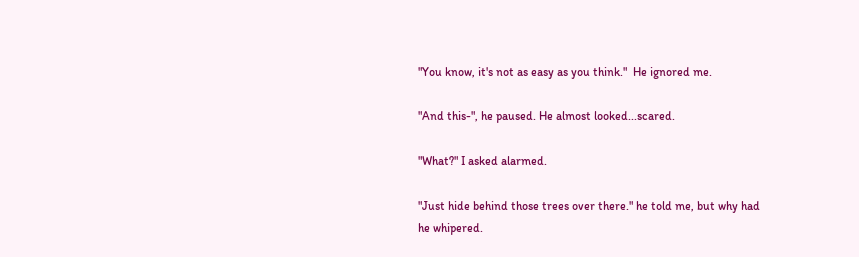"You know, it's not as easy as you think."  He ignored me.

"And this-", he paused. He almost looked...scared.

"What?" I asked alarmed.

"Just hide behind those trees over there." he told me, but why had he whipered.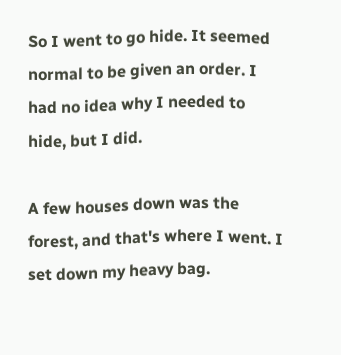So I went to go hide. It seemed normal to be given an order. I had no idea why I needed to hide, but I did.

A few houses down was the forest, and that's where I went. I set down my heavy bag.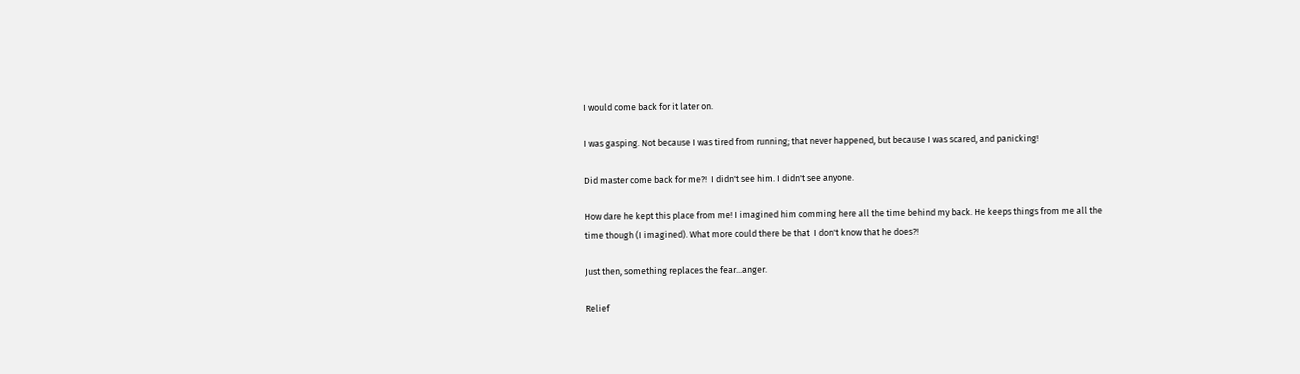I would come back for it later on.

I was gasping. Not because I was tired from running; that never happened, but because I was scared, and panicking!

Did master come back for me?!  I didn't see him. I didn't see anyone.

How dare he kept this place from me! I imagined him comming here all the time behind my back. He keeps things from me all the time though (I imagined). What more could there be that  I don't know that he does?!

Just then, something replaces the fear...anger.

Relief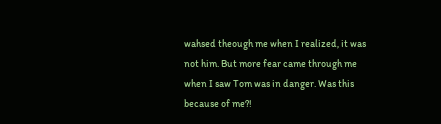wahsed theough me when I realized, it was not him. But more fear came through me when I saw Tom was in danger. Was this because of me?!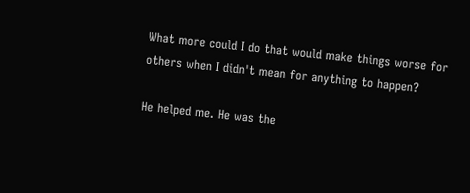What more could I do that would make things worse for others when I didn't mean for anything to happen?

He helped me. He was the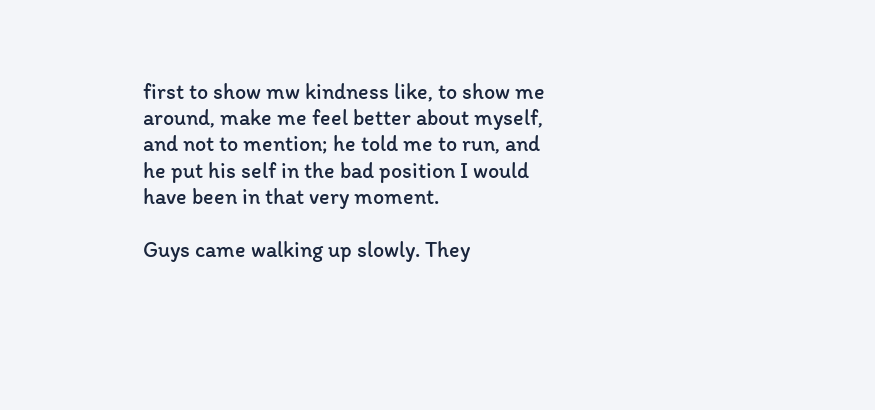first to show mw kindness like, to show me around, make me feel better about myself, and not to mention; he told me to run, and he put his self in the bad position I would have been in that very moment.

Guys came walking up slowly. They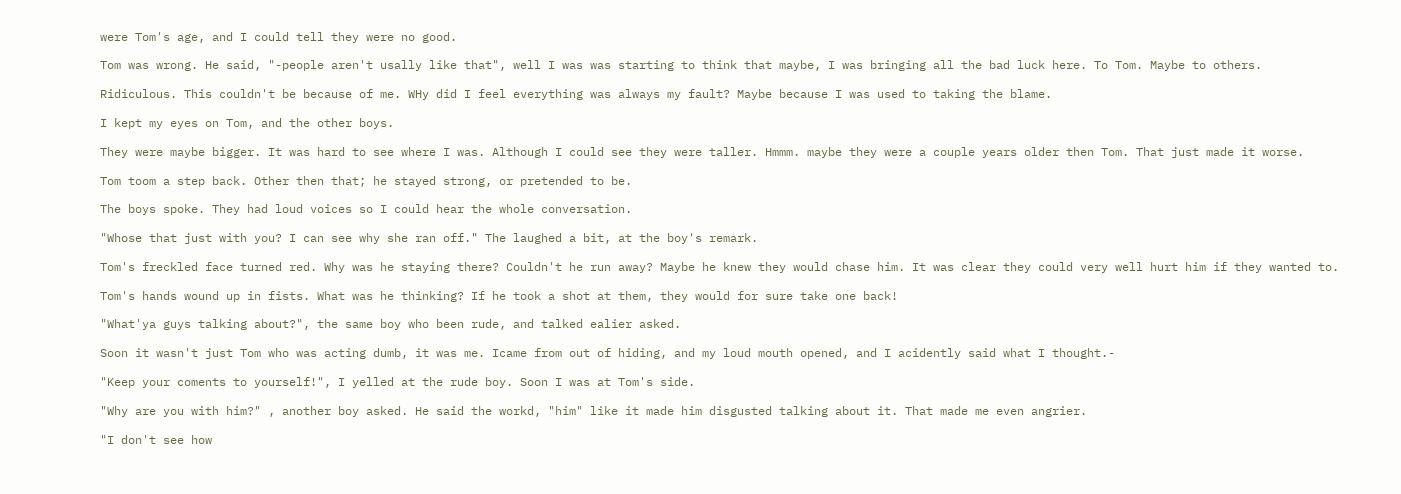were Tom's age, and I could tell they were no good.

Tom was wrong. He said, "-people aren't usally like that", well I was was starting to think that maybe, I was bringing all the bad luck here. To Tom. Maybe to others.

Ridiculous. This couldn't be because of me. WHy did I feel everything was always my fault? Maybe because I was used to taking the blame.

I kept my eyes on Tom, and the other boys.

They were maybe bigger. It was hard to see where I was. Although I could see they were taller. Hmmm. maybe they were a couple years older then Tom. That just made it worse.

Tom toom a step back. Other then that; he stayed strong, or pretended to be.

The boys spoke. They had loud voices so I could hear the whole conversation.

"Whose that just with you? I can see why she ran off." The laughed a bit, at the boy's remark.

Tom's freckled face turned red. Why was he staying there? Couldn't he run away? Maybe he knew they would chase him. It was clear they could very well hurt him if they wanted to.

Tom's hands wound up in fists. What was he thinking? If he took a shot at them, they would for sure take one back!

"What'ya guys talking about?", the same boy who been rude, and talked ealier asked.

Soon it wasn't just Tom who was acting dumb, it was me. Icame from out of hiding, and my loud mouth opened, and I acidently said what I thought.-

"Keep your coments to yourself!", I yelled at the rude boy. Soon I was at Tom's side.

"Why are you with him?" , another boy asked. He said the workd, "him" like it made him disgusted talking about it. That made me even angrier.

"I don't see how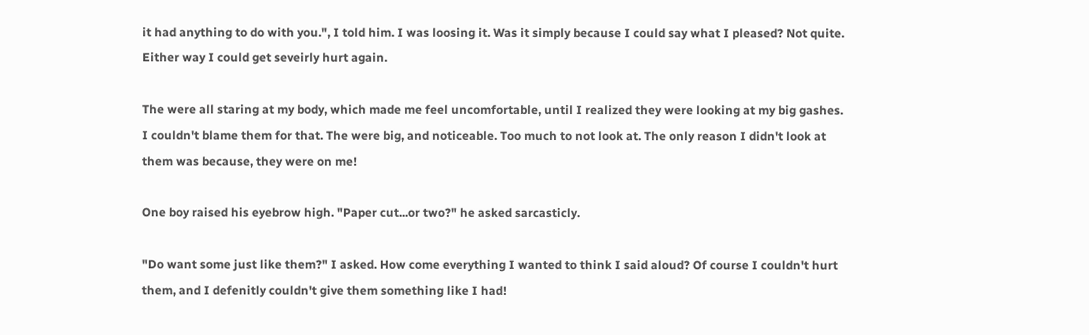it had anything to do with you.", I told him. I was loosing it. Was it simply because I could say what I pleased? Not quite. Either way I could get seveirly hurt again.

The were all staring at my body, which made me feel uncomfortable, until I realized they were looking at my big gashes. I couldn't blame them for that. The were big, and noticeable. Too much to not look at. The only reason I didn't look at them was because, they were on me!

One boy raised his eyebrow high. "Paper cut...or two?" he asked sarcasticly.

"Do want some just like them?" I asked. How come everything I wanted to think I said aloud? Of course I couldn't hurt them, and I defenitly couldn't give them something like I had!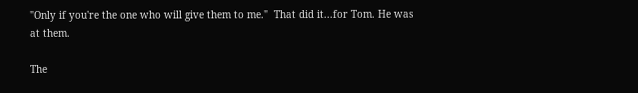"Only if you're the one who will give them to me."  That did it...for Tom. He was at them.

The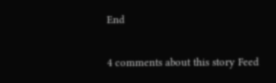End

4 comments about this story Feed